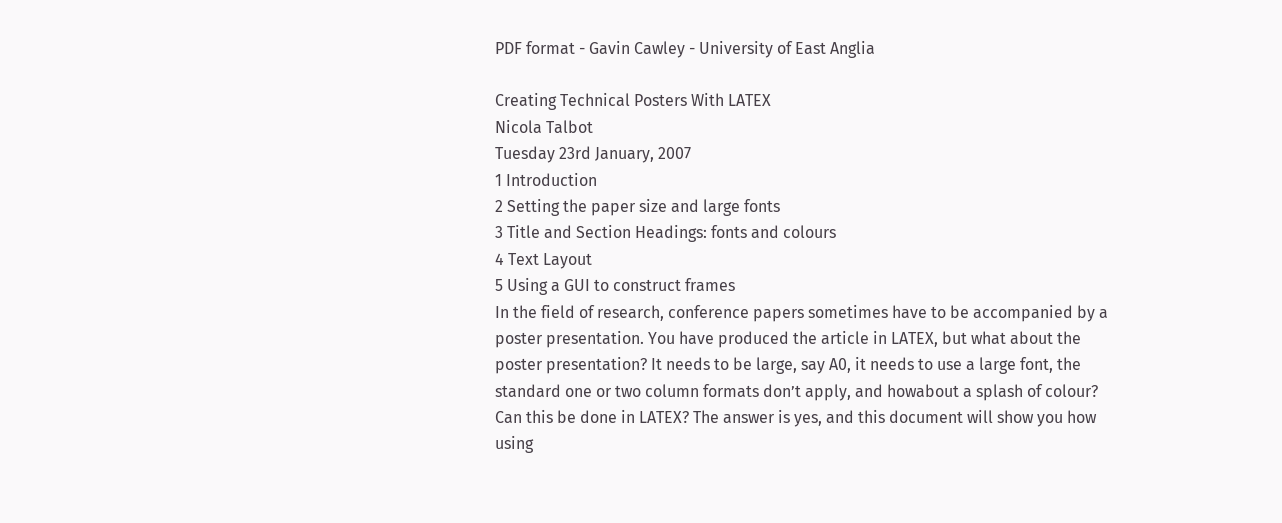PDF format - Gavin Cawley - University of East Anglia

Creating Technical Posters With LATEX
Nicola Talbot
Tuesday 23rd January, 2007
1 Introduction
2 Setting the paper size and large fonts
3 Title and Section Headings: fonts and colours
4 Text Layout
5 Using a GUI to construct frames
In the field of research, conference papers sometimes have to be accompanied by a
poster presentation. You have produced the article in LATEX, but what about the
poster presentation? It needs to be large, say A0, it needs to use a large font, the
standard one or two column formats don’t apply, and howabout a splash of colour?
Can this be done in LATEX? The answer is yes, and this document will show you how
using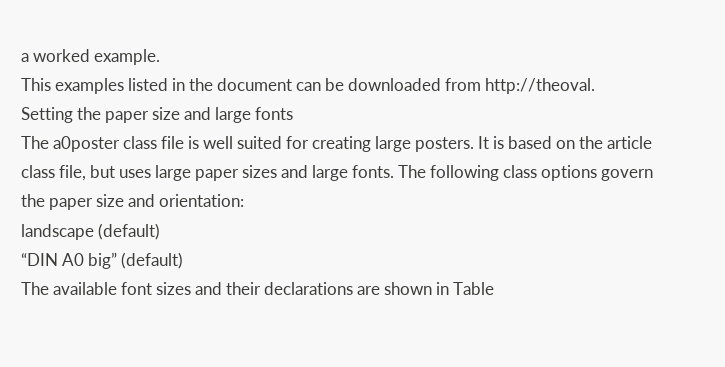a worked example.
This examples listed in the document can be downloaded from http://theoval.
Setting the paper size and large fonts
The a0poster class file is well suited for creating large posters. It is based on the article
class file, but uses large paper sizes and large fonts. The following class options govern
the paper size and orientation:
landscape (default)
“DIN A0 big” (default)
The available font sizes and their declarations are shown in Table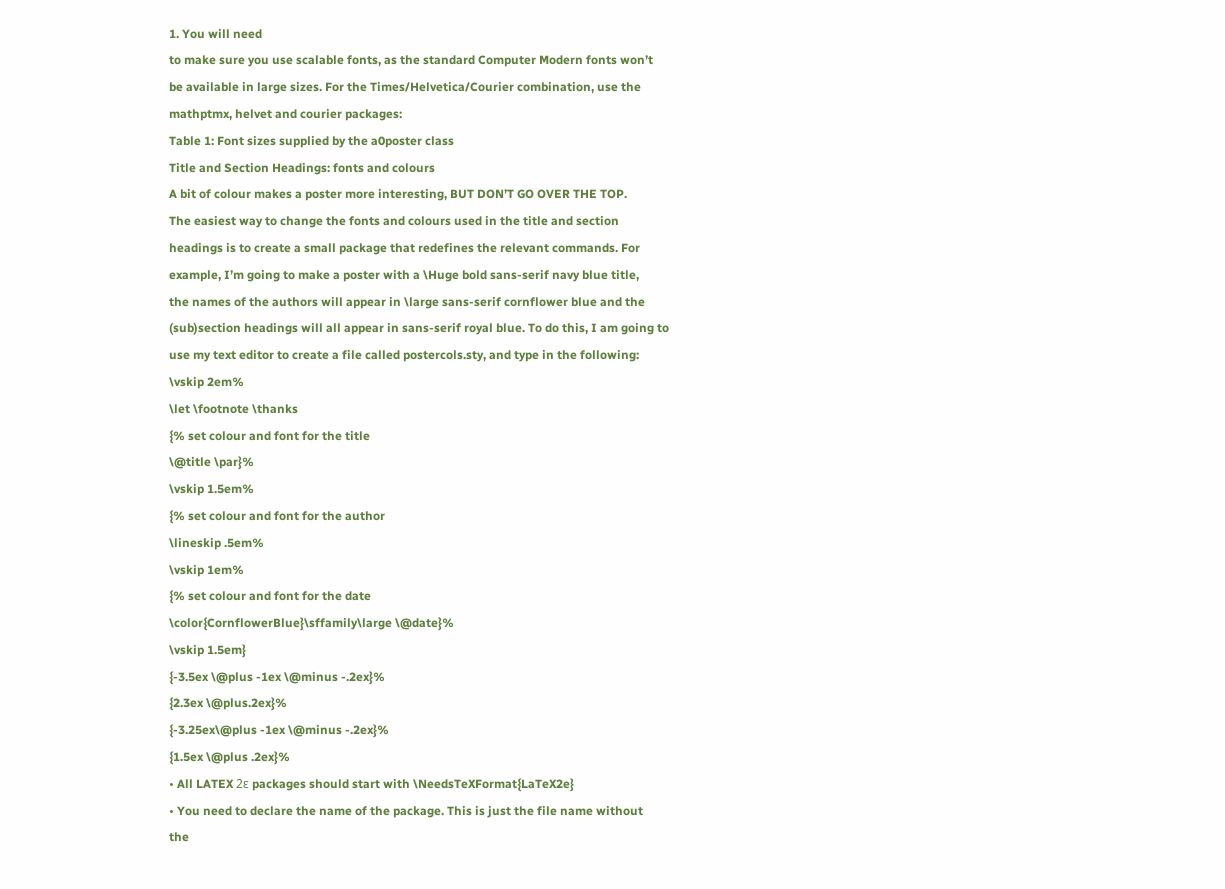1. You will need
to make sure you use scalable fonts, as the standard Computer Modern fonts won’t
be available in large sizes. For the Times/Helvetica/Courier combination, use the
mathptmx, helvet and courier packages:
Table 1: Font sizes supplied by the a0poster class
Title and Section Headings: fonts and colours
A bit of colour makes a poster more interesting, BUT DON’T GO OVER THE TOP.
The easiest way to change the fonts and colours used in the title and section
headings is to create a small package that redefines the relevant commands. For
example, I’m going to make a poster with a \Huge bold sans-serif navy blue title,
the names of the authors will appear in \large sans-serif cornflower blue and the
(sub)section headings will all appear in sans-serif royal blue. To do this, I am going to
use my text editor to create a file called postercols.sty, and type in the following:
\vskip 2em%
\let \footnote \thanks
{% set colour and font for the title
\@title \par}%
\vskip 1.5em%
{% set colour and font for the author
\lineskip .5em%
\vskip 1em%
{% set colour and font for the date
\color{CornflowerBlue}\sffamily\large \@date}%
\vskip 1.5em}
{-3.5ex \@plus -1ex \@minus -.2ex}%
{2.3ex \@plus.2ex}%
{-3.25ex\@plus -1ex \@minus -.2ex}%
{1.5ex \@plus .2ex}%
• All LATEX 2ε packages should start with \NeedsTeXFormat{LaTeX2e}
• You need to declare the name of the package. This is just the file name without
the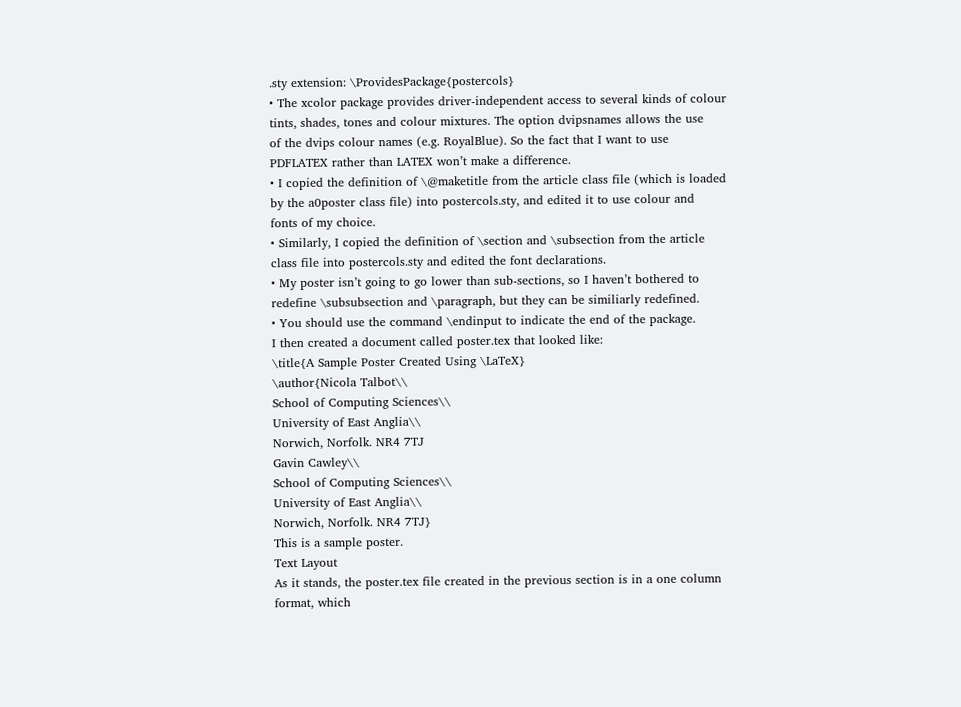.sty extension: \ProvidesPackage{postercols}
• The xcolor package provides driver-independent access to several kinds of colour
tints, shades, tones and colour mixtures. The option dvipsnames allows the use
of the dvips colour names (e.g. RoyalBlue). So the fact that I want to use
PDFLATEX rather than LATEX won’t make a difference.
• I copied the definition of \@maketitle from the article class file (which is loaded
by the a0poster class file) into postercols.sty, and edited it to use colour and
fonts of my choice.
• Similarly, I copied the definition of \section and \subsection from the article
class file into postercols.sty and edited the font declarations.
• My poster isn’t going to go lower than sub-sections, so I haven’t bothered to
redefine \subsubsection and \paragraph, but they can be similiarly redefined.
• You should use the command \endinput to indicate the end of the package.
I then created a document called poster.tex that looked like:
\title{A Sample Poster Created Using \LaTeX}
\author{Nicola Talbot\\
School of Computing Sciences\\
University of East Anglia\\
Norwich, Norfolk. NR4 7TJ
Gavin Cawley\\
School of Computing Sciences\\
University of East Anglia\\
Norwich, Norfolk. NR4 7TJ}
This is a sample poster.
Text Layout
As it stands, the poster.tex file created in the previous section is in a one column
format, which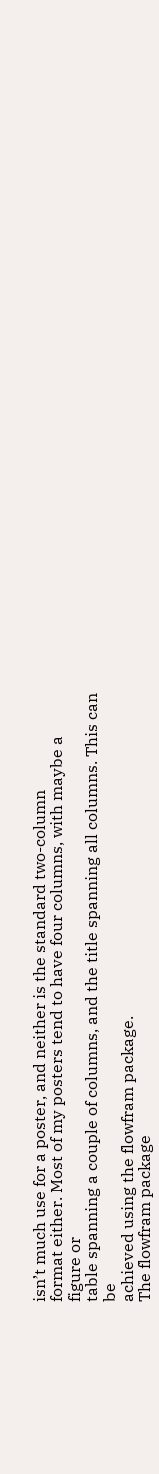isn’t much use for a poster, and neither is the standard two-column
format either. Most of my posters tend to have four columns, with maybe a figure or
table spanning a couple of columns, and the title spanning all columns. This can be
achieved using the flowfram package.
The flowfram package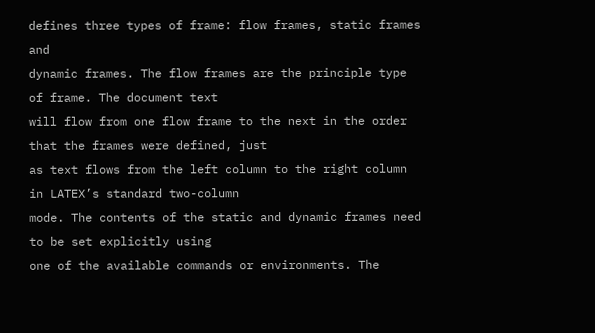defines three types of frame: flow frames, static frames and
dynamic frames. The flow frames are the principle type of frame. The document text
will flow from one flow frame to the next in the order that the frames were defined, just
as text flows from the left column to the right column in LATEX’s standard two-column
mode. The contents of the static and dynamic frames need to be set explicitly using
one of the available commands or environments. The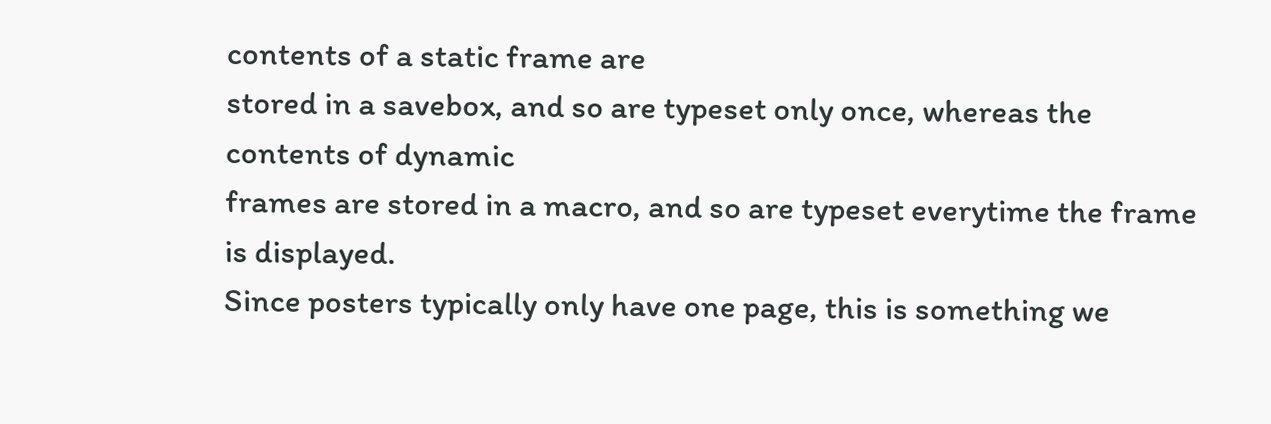contents of a static frame are
stored in a savebox, and so are typeset only once, whereas the contents of dynamic
frames are stored in a macro, and so are typeset everytime the frame is displayed.
Since posters typically only have one page, this is something we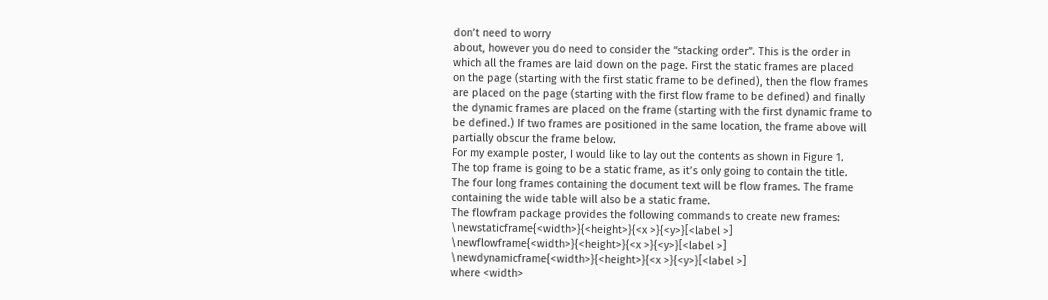don’t need to worry
about, however you do need to consider the “stacking order”. This is the order in
which all the frames are laid down on the page. First the static frames are placed
on the page (starting with the first static frame to be defined), then the flow frames
are placed on the page (starting with the first flow frame to be defined) and finally
the dynamic frames are placed on the frame (starting with the first dynamic frame to
be defined.) If two frames are positioned in the same location, the frame above will
partially obscur the frame below.
For my example poster, I would like to lay out the contents as shown in Figure 1.
The top frame is going to be a static frame, as it’s only going to contain the title.
The four long frames containing the document text will be flow frames. The frame
containing the wide table will also be a static frame.
The flowfram package provides the following commands to create new frames:
\newstaticframe{<width>}{<height>}{<x >}{<y>}[<label >]
\newflowframe{<width>}{<height>}{<x >}{<y>}[<label >]
\newdynamicframe{<width>}{<height>}{<x >}{<y>}[<label >]
where <width>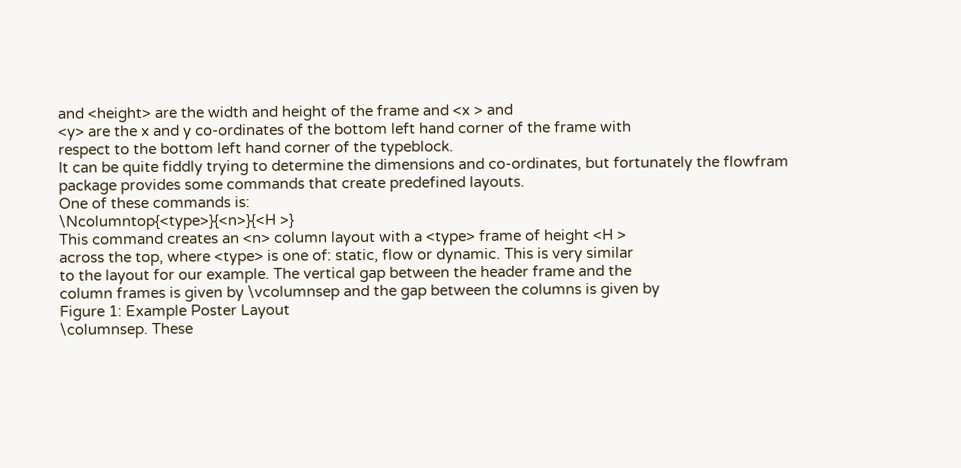and <height> are the width and height of the frame and <x > and
<y> are the x and y co-ordinates of the bottom left hand corner of the frame with
respect to the bottom left hand corner of the typeblock.
It can be quite fiddly trying to determine the dimensions and co-ordinates, but fortunately the flowfram package provides some commands that create predefined layouts.
One of these commands is:
\Ncolumntop{<type>}{<n>}{<H >}
This command creates an <n> column layout with a <type> frame of height <H >
across the top, where <type> is one of: static, flow or dynamic. This is very similar
to the layout for our example. The vertical gap between the header frame and the
column frames is given by \vcolumnsep and the gap between the columns is given by
Figure 1: Example Poster Layout
\columnsep. These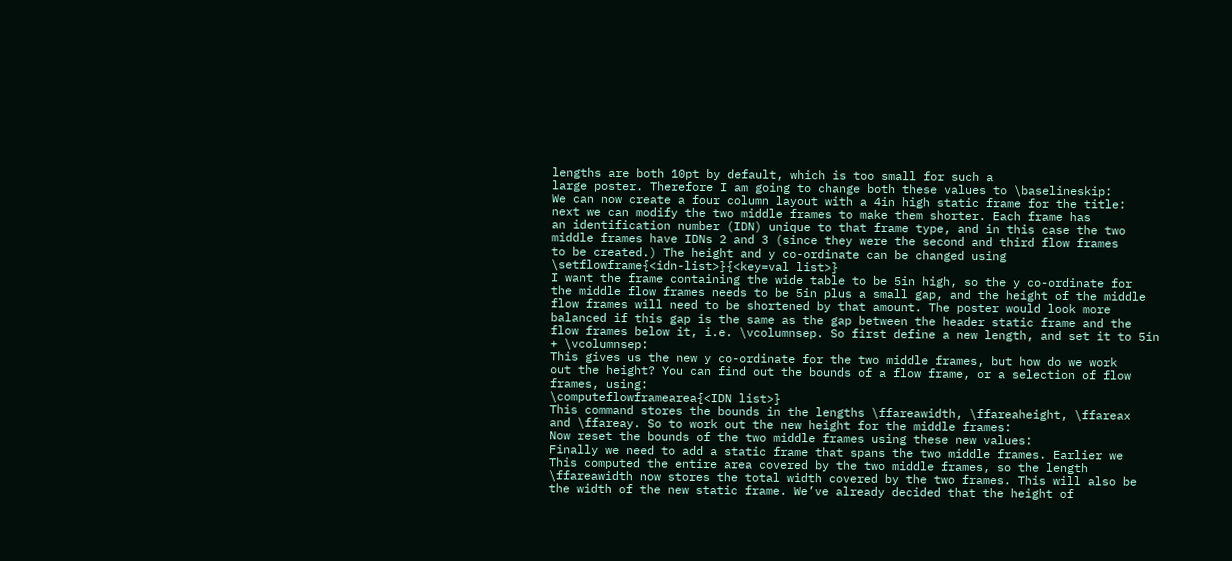lengths are both 10pt by default, which is too small for such a
large poster. Therefore I am going to change both these values to \baselineskip:
We can now create a four column layout with a 4in high static frame for the title:
next we can modify the two middle frames to make them shorter. Each frame has
an identification number (IDN) unique to that frame type, and in this case the two
middle frames have IDNs 2 and 3 (since they were the second and third flow frames
to be created.) The height and y co-ordinate can be changed using
\setflowframe{<idn-list>}{<key=val list>}
I want the frame containing the wide table to be 5in high, so the y co-ordinate for
the middle flow frames needs to be 5in plus a small gap, and the height of the middle
flow frames will need to be shortened by that amount. The poster would look more
balanced if this gap is the same as the gap between the header static frame and the
flow frames below it, i.e. \vcolumnsep. So first define a new length, and set it to 5in
+ \vcolumnsep:
This gives us the new y co-ordinate for the two middle frames, but how do we work
out the height? You can find out the bounds of a flow frame, or a selection of flow
frames, using:
\computeflowframearea{<IDN list>}
This command stores the bounds in the lengths \ffareawidth, \ffareaheight, \ffareax
and \ffareay. So to work out the new height for the middle frames:
Now reset the bounds of the two middle frames using these new values:
Finally we need to add a static frame that spans the two middle frames. Earlier we
This computed the entire area covered by the two middle frames, so the length
\ffareawidth now stores the total width covered by the two frames. This will also be
the width of the new static frame. We’ve already decided that the height of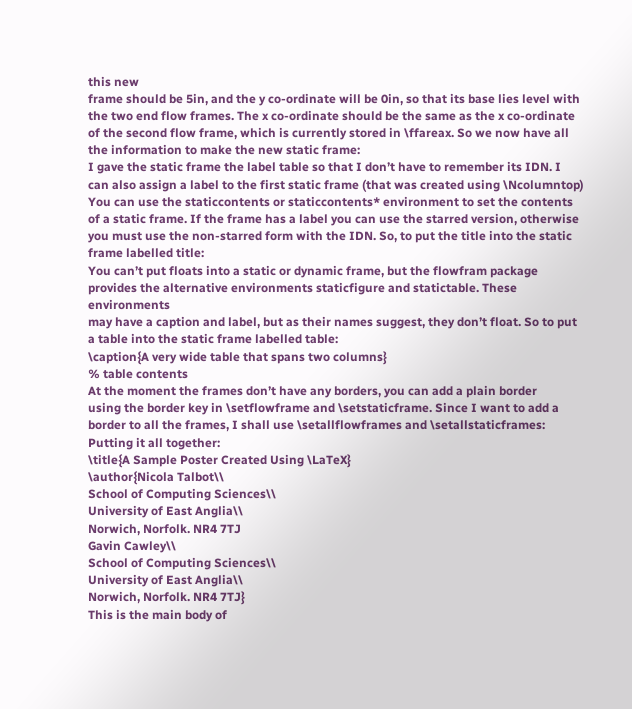this new
frame should be 5in, and the y co-ordinate will be 0in, so that its base lies level with
the two end flow frames. The x co-ordinate should be the same as the x co-ordinate
of the second flow frame, which is currently stored in \ffareax. So we now have all
the information to make the new static frame:
I gave the static frame the label table so that I don’t have to remember its IDN. I
can also assign a label to the first static frame (that was created using \Ncolumntop)
You can use the staticcontents or staticcontents* environment to set the contents
of a static frame. If the frame has a label you can use the starred version, otherwise
you must use the non-starred form with the IDN. So, to put the title into the static
frame labelled title:
You can’t put floats into a static or dynamic frame, but the flowfram package
provides the alternative environments staticfigure and statictable. These environments
may have a caption and label, but as their names suggest, they don’t float. So to put
a table into the static frame labelled table:
\caption{A very wide table that spans two columns}
% table contents
At the moment the frames don’t have any borders, you can add a plain border
using the border key in \setflowframe and \setstaticframe. Since I want to add a
border to all the frames, I shall use \setallflowframes and \setallstaticframes:
Putting it all together:
\title{A Sample Poster Created Using \LaTeX}
\author{Nicola Talbot\\
School of Computing Sciences\\
University of East Anglia\\
Norwich, Norfolk. NR4 7TJ
Gavin Cawley\\
School of Computing Sciences\\
University of East Anglia\\
Norwich, Norfolk. NR4 7TJ}
This is the main body of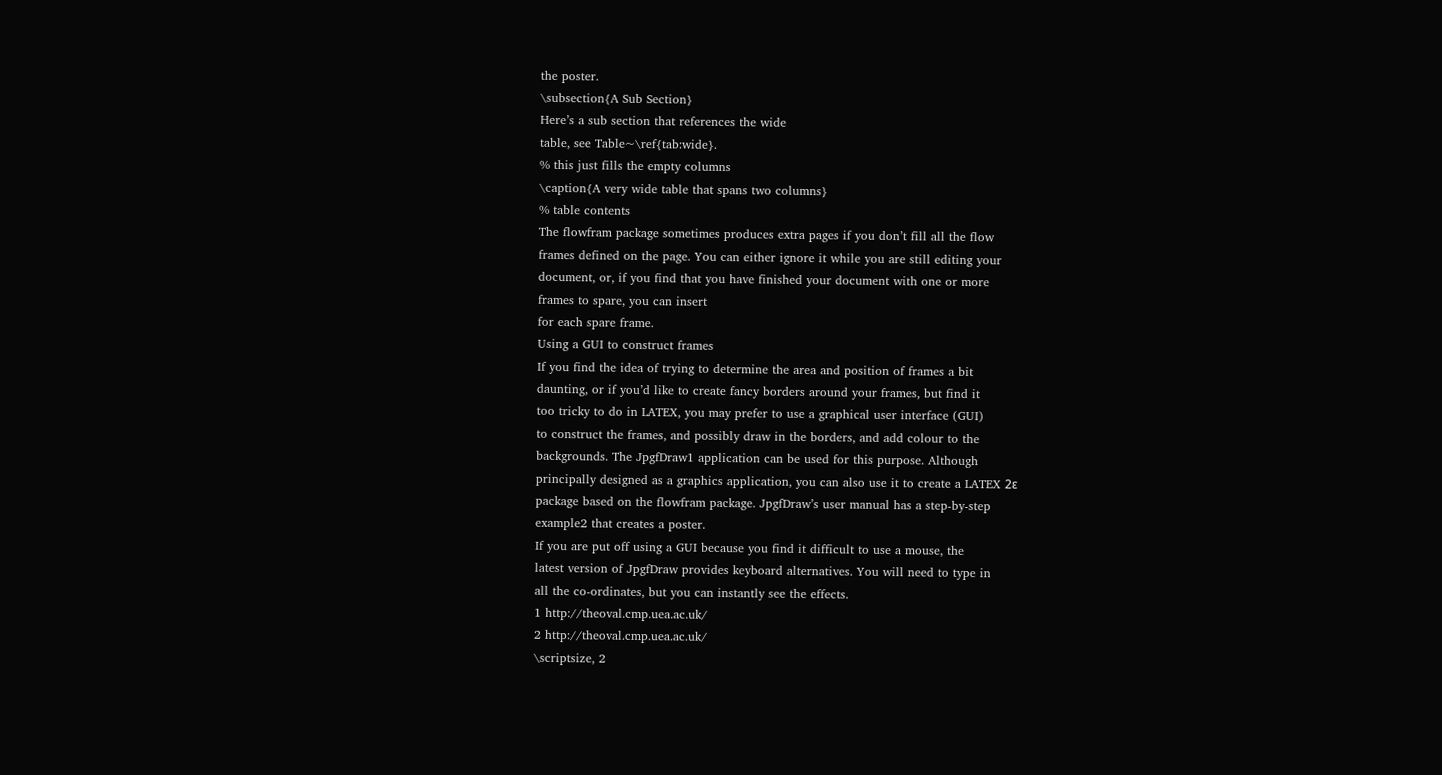the poster.
\subsection{A Sub Section}
Here’s a sub section that references the wide
table, see Table~\ref{tab:wide}.
% this just fills the empty columns
\caption{A very wide table that spans two columns}
% table contents
The flowfram package sometimes produces extra pages if you don’t fill all the flow
frames defined on the page. You can either ignore it while you are still editing your
document, or, if you find that you have finished your document with one or more
frames to spare, you can insert
for each spare frame.
Using a GUI to construct frames
If you find the idea of trying to determine the area and position of frames a bit
daunting, or if you’d like to create fancy borders around your frames, but find it
too tricky to do in LATEX, you may prefer to use a graphical user interface (GUI)
to construct the frames, and possibly draw in the borders, and add colour to the
backgrounds. The JpgfDraw1 application can be used for this purpose. Although
principally designed as a graphics application, you can also use it to create a LATEX 2ε
package based on the flowfram package. JpgfDraw’s user manual has a step-by-step
example2 that creates a poster.
If you are put off using a GUI because you find it difficult to use a mouse, the
latest version of JpgfDraw provides keyboard alternatives. You will need to type in
all the co-ordinates, but you can instantly see the effects.
1 http://theoval.cmp.uea.ac.uk/
2 http://theoval.cmp.uea.ac.uk/
\scriptsize, 2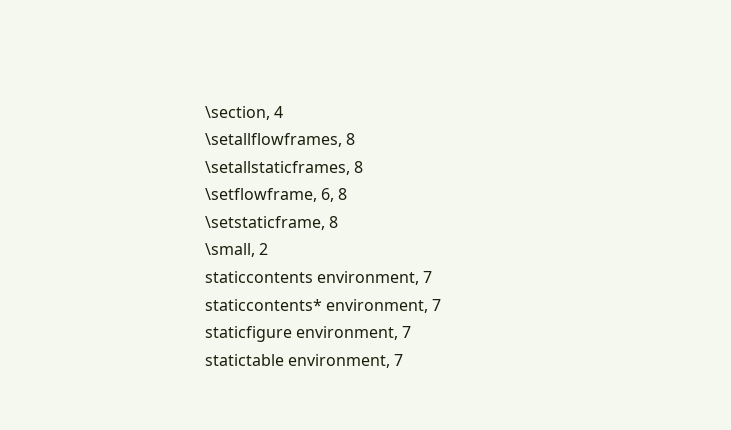\section, 4
\setallflowframes, 8
\setallstaticframes, 8
\setflowframe, 6, 8
\setstaticframe, 8
\small, 2
staticcontents environment, 7
staticcontents* environment, 7
staticfigure environment, 7
statictable environment, 7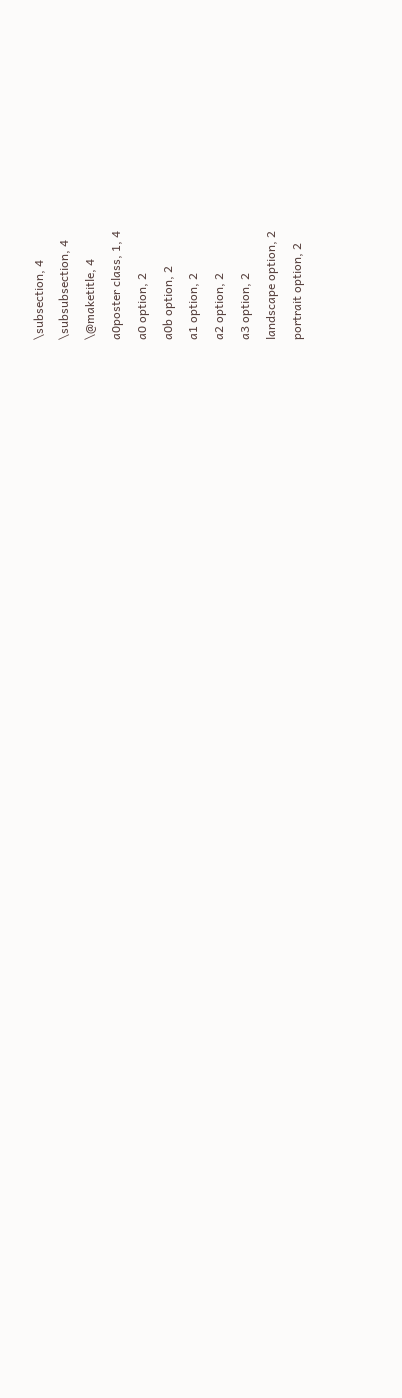\subsection, 4
\subsubsection, 4
\@maketitle, 4
a0poster class, 1, 4
a0 option, 2
a0b option, 2
a1 option, 2
a2 option, 2
a3 option, 2
landscape option, 2
portrait option, 2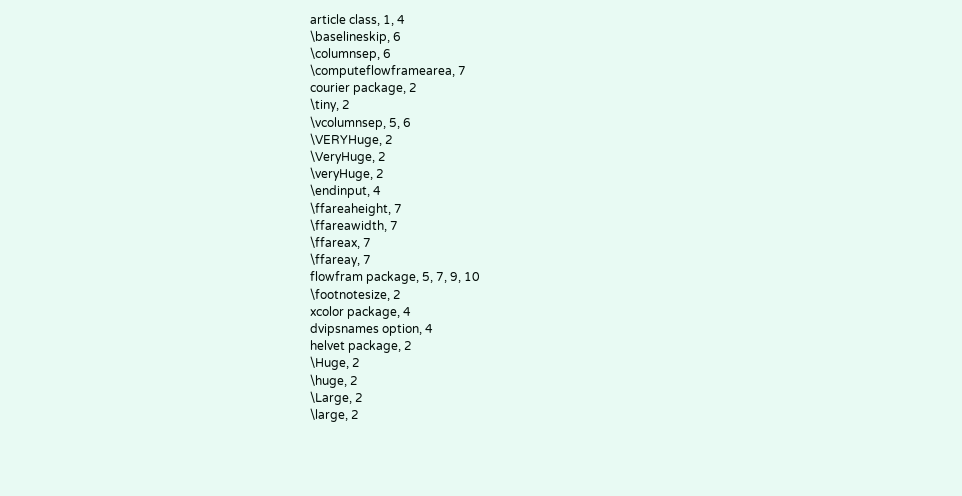article class, 1, 4
\baselineskip, 6
\columnsep, 6
\computeflowframearea, 7
courier package, 2
\tiny, 2
\vcolumnsep, 5, 6
\VERYHuge, 2
\VeryHuge, 2
\veryHuge, 2
\endinput, 4
\ffareaheight, 7
\ffareawidth, 7
\ffareax, 7
\ffareay, 7
flowfram package, 5, 7, 9, 10
\footnotesize, 2
xcolor package, 4
dvipsnames option, 4
helvet package, 2
\Huge, 2
\huge, 2
\Large, 2
\large, 2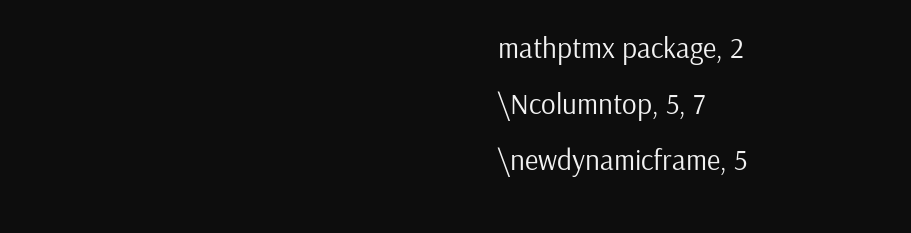mathptmx package, 2
\Ncolumntop, 5, 7
\newdynamicframe, 5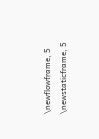\newflowframe, 5
\newstaticframe, 5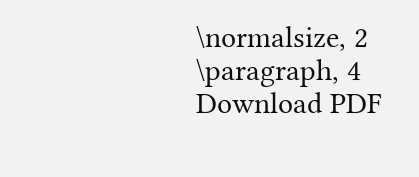\normalsize, 2
\paragraph, 4
Download PDF